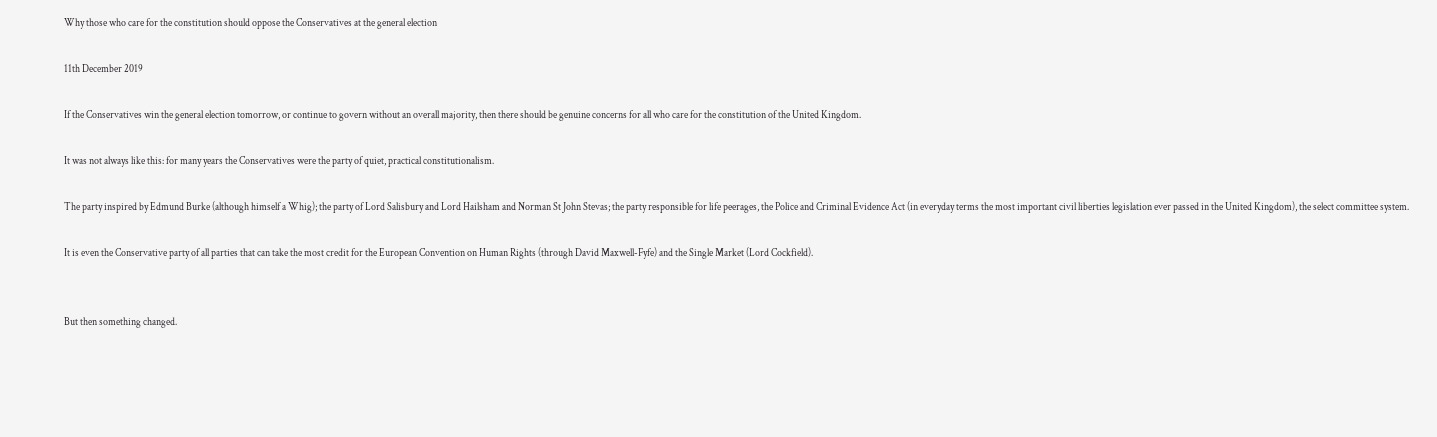Why those who care for the constitution should oppose the Conservatives at the general election

11th December 2019

If the Conservatives win the general election tomorrow, or continue to govern without an overall majority, then there should be genuine concerns for all who care for the constitution of the United Kingdom.

It was not always like this: for many years the Conservatives were the party of quiet, practical constitutionalism.

The party inspired by Edmund Burke (although himself a Whig); the party of Lord Salisbury and Lord Hailsham and Norman St John Stevas; the party responsible for life peerages, the Police and Criminal Evidence Act (in everyday terms the most important civil liberties legislation ever passed in the United Kingdom), the select committee system.

It is even the Conservative party of all parties that can take the most credit for the European Convention on Human Rights (through David Maxwell-Fyfe) and the Single Market (Lord Cockfield).


But then something changed.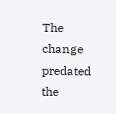The change predated the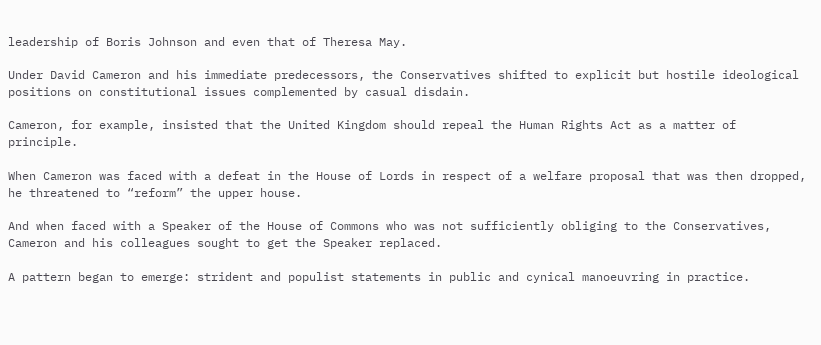leadership of Boris Johnson and even that of Theresa May.

Under David Cameron and his immediate predecessors, the Conservatives shifted to explicit but hostile ideological positions on constitutional issues complemented by casual disdain.

Cameron, for example, insisted that the United Kingdom should repeal the Human Rights Act as a matter of principle.

When Cameron was faced with a defeat in the House of Lords in respect of a welfare proposal that was then dropped, he threatened to “reform” the upper house.

And when faced with a Speaker of the House of Commons who was not sufficiently obliging to the Conservatives, Cameron and his colleagues sought to get the Speaker replaced.

A pattern began to emerge: strident and populist statements in public and cynical manoeuvring in practice.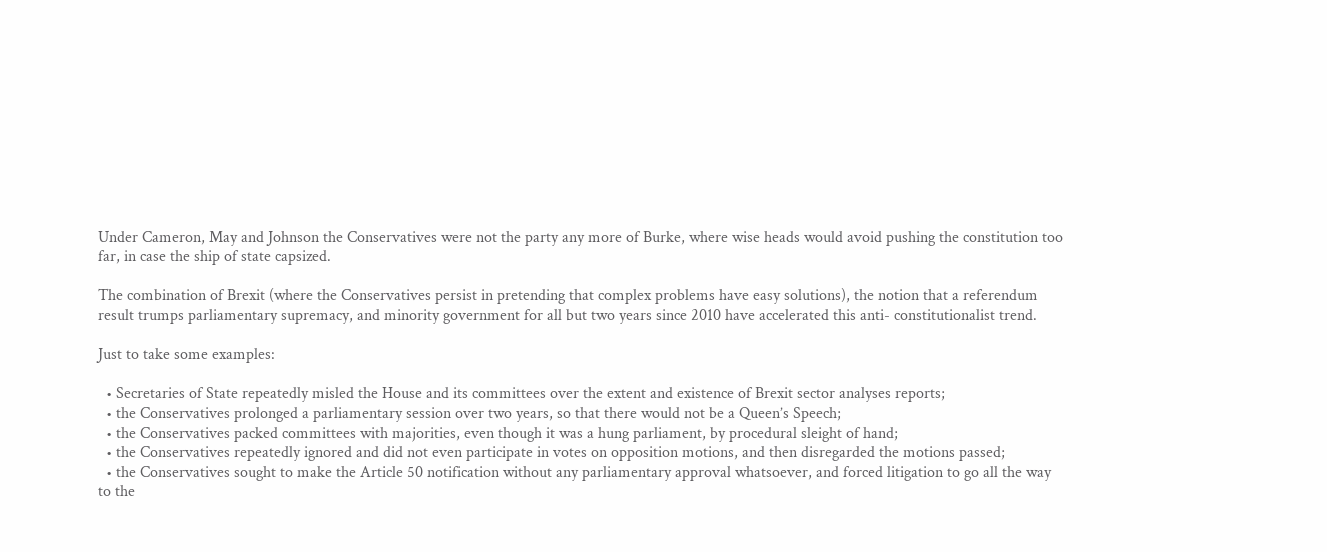Under Cameron, May and Johnson the Conservatives were not the party any more of Burke, where wise heads would avoid pushing the constitution too far, in case the ship of state capsized.

The combination of Brexit (where the Conservatives persist in pretending that complex problems have easy solutions), the notion that a referendum result trumps parliamentary supremacy, and minority government for all but two years since 2010 have accelerated this anti- constitutionalist trend.

Just to take some examples:

  • Secretaries of State repeatedly misled the House and its committees over the extent and existence of Brexit sector analyses reports;
  • the Conservatives prolonged a parliamentary session over two years, so that there would not be a Queen’s Speech;
  • the Conservatives packed committees with majorities, even though it was a hung parliament, by procedural sleight of hand;
  • the Conservatives repeatedly ignored and did not even participate in votes on opposition motions, and then disregarded the motions passed;
  • the Conservatives sought to make the Article 50 notification without any parliamentary approval whatsoever, and forced litigation to go all the way to the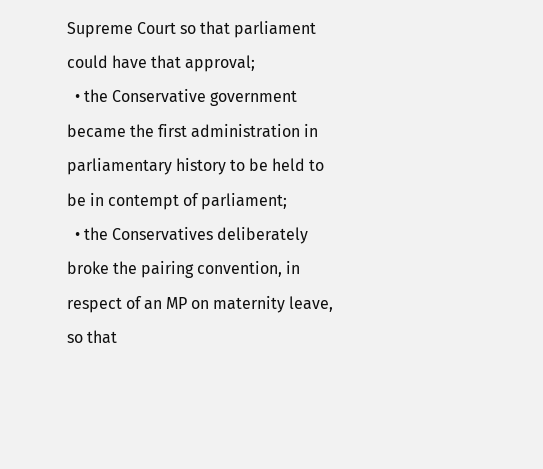Supreme Court so that parliament could have that approval;
  • the Conservative government became the first administration in parliamentary history to be held to be in contempt of parliament;
  • the Conservatives deliberately broke the pairing convention, in respect of an MP on maternity leave, so that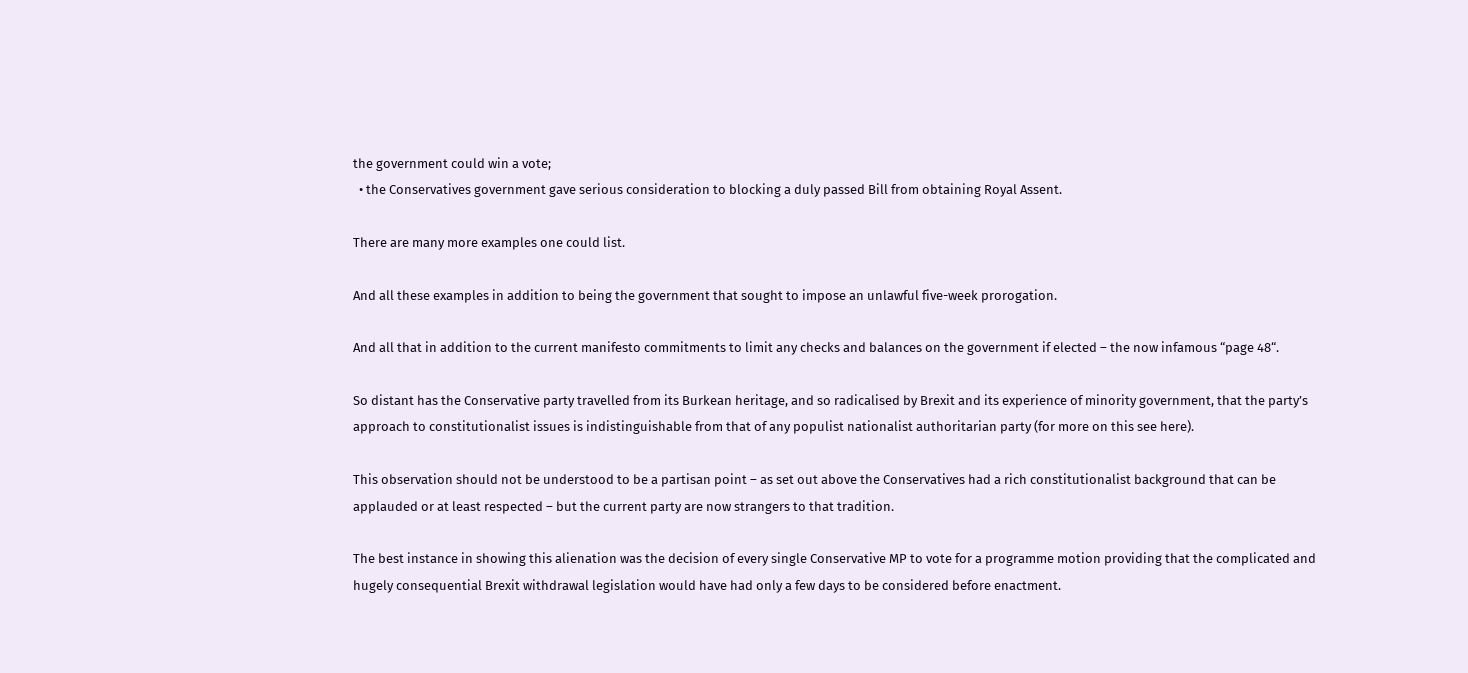the government could win a vote;
  • the Conservatives government gave serious consideration to blocking a duly passed Bill from obtaining Royal Assent.

There are many more examples one could list.

And all these examples in addition to being the government that sought to impose an unlawful five-week prorogation.

And all that in addition to the current manifesto commitments to limit any checks and balances on the government if elected – the now infamous “page 48“.

So distant has the Conservative party travelled from its Burkean heritage, and so radicalised by Brexit and its experience of minority government, that the party’s approach to constitutionalist issues is indistinguishable from that of any populist nationalist authoritarian party (for more on this see here).

This observation should not be understood to be a partisan point – as set out above the Conservatives had a rich constitutionalist background that can be applauded or at least respected – but the current party are now strangers to that tradition.

The best instance in showing this alienation was the decision of every single Conservative MP to vote for a programme motion providing that the complicated and hugely consequential Brexit withdrawal legislation would have had only a few days to be considered before enactment.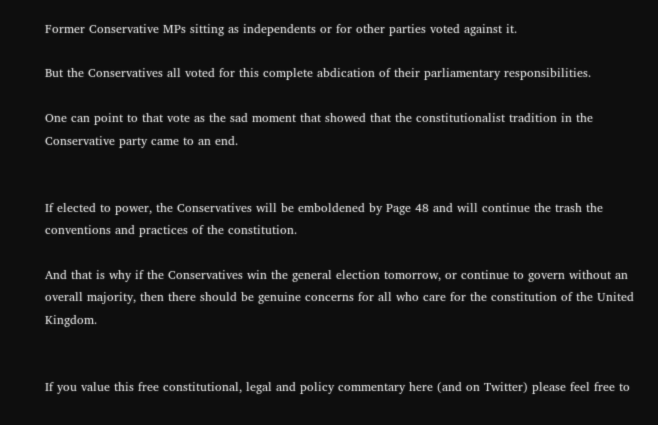Former Conservative MPs sitting as independents or for other parties voted against it.

But the Conservatives all voted for this complete abdication of their parliamentary responsibilities.

One can point to that vote as the sad moment that showed that the constitutionalist tradition in the Conservative party came to an end.


If elected to power, the Conservatives will be emboldened by Page 48 and will continue the trash the conventions and practices of the constitution.

And that is why if the Conservatives win the general election tomorrow, or continue to govern without an overall majority, then there should be genuine concerns for all who care for the constitution of the United Kingdom.


If you value this free constitutional, legal and policy commentary here (and on Twitter) please feel free to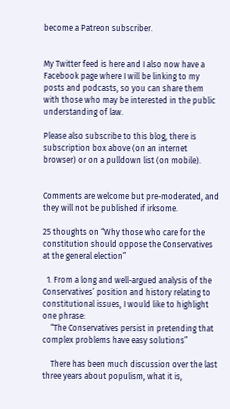become a Patreon subscriber.


My Twitter feed is here and I also now have a Facebook page where I will be linking to my posts and podcasts, so you can share them with those who may be interested in the public understanding of law.

Please also subscribe to this blog, there is subscription box above (on an internet browser) or on a pulldown list (on mobile).


Comments are welcome but pre-moderated, and they will not be published if irksome.

25 thoughts on “Why those who care for the constitution should oppose the Conservatives at the general election”

  1. From a long and well-argued analysis of the Conservatives’ position and history relating to constitutional issues, I would like to highlight one phrase:
    “The Conservatives persist in pretending that complex problems have easy solutions”

    There has been much discussion over the last three years about populism, what it is,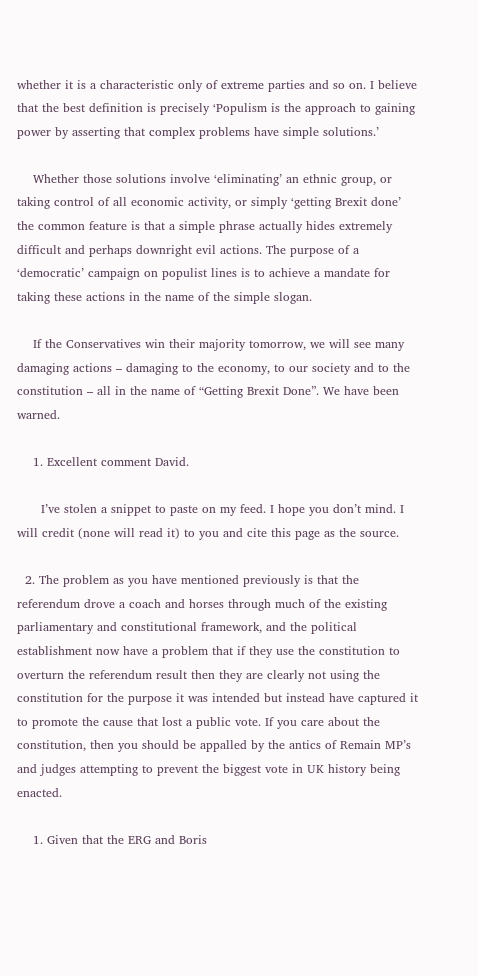whether it is a characteristic only of extreme parties and so on. I believe that the best definition is precisely ‘Populism is the approach to gaining power by asserting that complex problems have simple solutions.’

    Whether those solutions involve ‘eliminating’ an ethnic group, or taking control of all economic activity, or simply ‘getting Brexit done’ the common feature is that a simple phrase actually hides extremely difficult and perhaps downright evil actions. The purpose of a ‘democratic’ campaign on populist lines is to achieve a mandate for taking these actions in the name of the simple slogan.

    If the Conservatives win their majority tomorrow, we will see many damaging actions – damaging to the economy, to our society and to the constitution – all in the name of “Getting Brexit Done”. We have been warned.

    1. Excellent comment David.

      I’ve stolen a snippet to paste on my feed. I hope you don’t mind. I will credit (none will read it) to you and cite this page as the source.

  2. The problem as you have mentioned previously is that the referendum drove a coach and horses through much of the existing parliamentary and constitutional framework, and the political establishment now have a problem that if they use the constitution to overturn the referendum result then they are clearly not using the constitution for the purpose it was intended but instead have captured it to promote the cause that lost a public vote. If you care about the constitution, then you should be appalled by the antics of Remain MP’s and judges attempting to prevent the biggest vote in UK history being enacted.

    1. Given that the ERG and Boris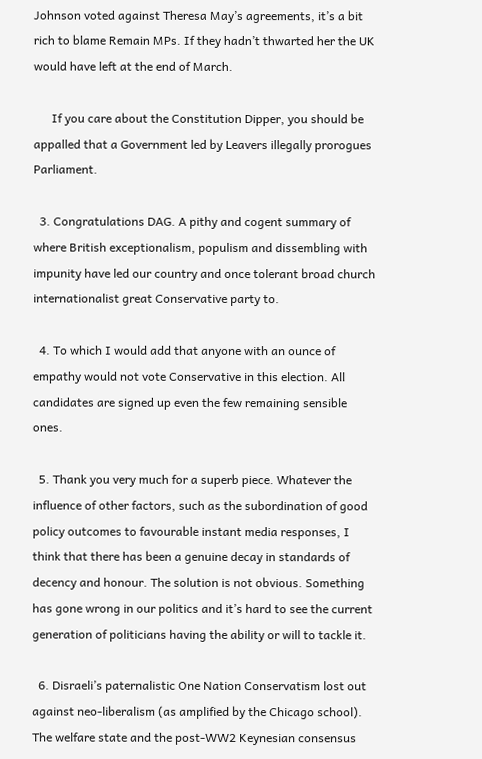Johnson voted against Theresa May’s agreements, it’s a bit rich to blame Remain MPs. If they hadn’t thwarted her the UK would have left at the end of March.

      If you care about the Constitution Dipper, you should be appalled that a Government led by Leavers illegally prorogues Parliament.

  3. Congratulations DAG. A pithy and cogent summary of where British exceptionalism, populism and dissembling with impunity have led our country and once tolerant broad church internationalist great Conservative party to.

  4. To which I would add that anyone with an ounce of empathy would not vote Conservative in this election. All candidates are signed up even the few remaining sensible ones.

  5. Thank you very much for a superb piece. Whatever the influence of other factors, such as the subordination of good policy outcomes to favourable instant media responses, I think that there has been a genuine decay in standards of decency and honour. The solution is not obvious. Something has gone wrong in our politics and it’s hard to see the current generation of politicians having the ability or will to tackle it.

  6. Disraeli’s paternalistic One Nation Conservatism lost out against neo-liberalism (as amplified by the Chicago school). The welfare state and the post-WW2 Keynesian consensus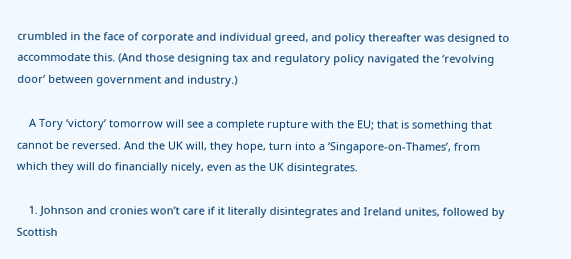crumbled in the face of corporate and individual greed, and policy thereafter was designed to accommodate this. (And those designing tax and regulatory policy navigated the ‘revolving door’ between government and industry.)

    A Tory ‘victory’ tomorrow will see a complete rupture with the EU; that is something that cannot be reversed. And the UK will, they hope, turn into a ‘Singapore-on-Thames’, from which they will do financially nicely, even as the UK disintegrates.

    1. Johnson and cronies won’t care if it literally disintegrates and Ireland unites, followed by Scottish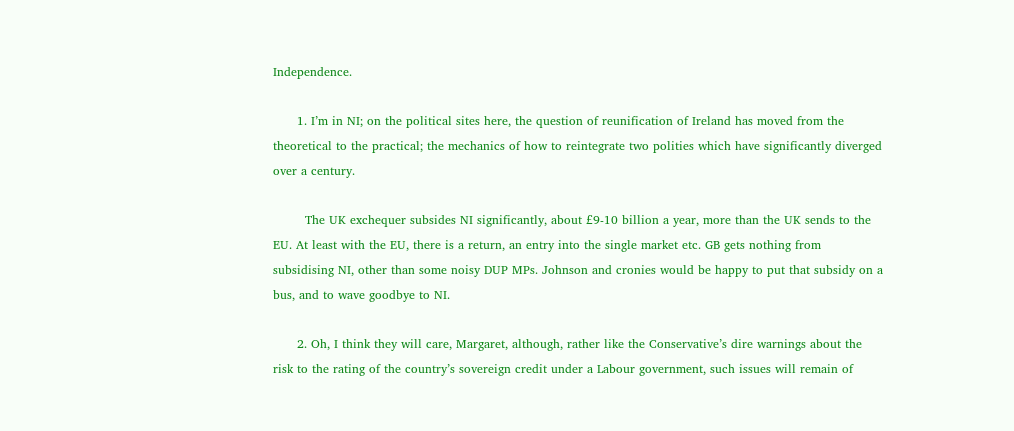Independence.

      1. I’m in NI; on the political sites here, the question of reunification of Ireland has moved from the theoretical to the practical; the mechanics of how to reintegrate two polities which have significantly diverged over a century.

        The UK exchequer subsides NI significantly, about £9-10 billion a year, more than the UK sends to the EU. At least with the EU, there is a return, an entry into the single market etc. GB gets nothing from subsidising NI, other than some noisy DUP MPs. Johnson and cronies would be happy to put that subsidy on a bus, and to wave goodbye to NI.

      2. Oh, I think they will care, Margaret, although, rather like the Conservative’s dire warnings about the risk to the rating of the country’s sovereign credit under a Labour government, such issues will remain of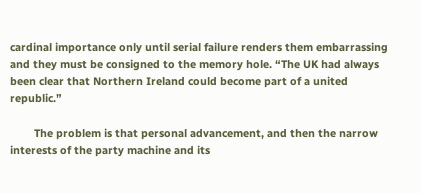cardinal importance only until serial failure renders them embarrassing and they must be consigned to the memory hole. “The UK had always been clear that Northern Ireland could become part of a united republic.”

        The problem is that personal advancement, and then the narrow interests of the party machine and its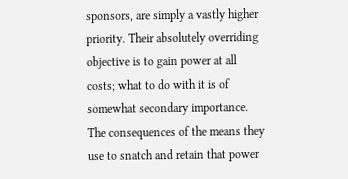sponsors, are simply a vastly higher priority. Their absolutely overriding objective is to gain power at all costs; what to do with it is of somewhat secondary importance. The consequences of the means they use to snatch and retain that power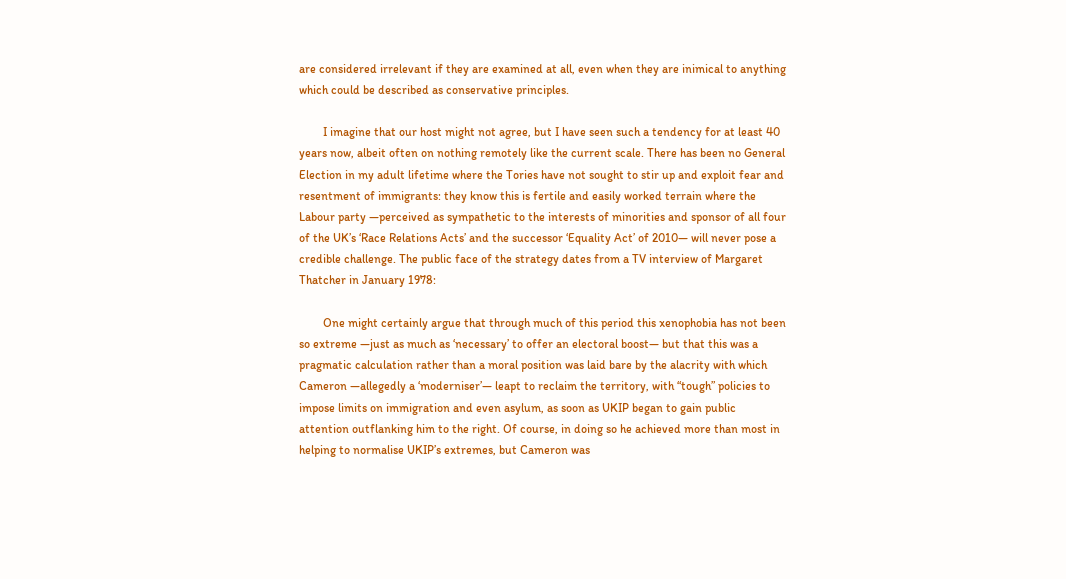are considered irrelevant if they are examined at all, even when they are inimical to anything which could be described as conservative principles.

        I imagine that our host might not agree, but I have seen such a tendency for at least 40 years now, albeit often on nothing remotely like the current scale. There has been no General Election in my adult lifetime where the Tories have not sought to stir up and exploit fear and resentment of immigrants: they know this is fertile and easily worked terrain where the Labour party —perceived as sympathetic to the interests of minorities and sponsor of all four of the UK’s ‘Race Relations Acts’ and the successor ‘Equality Act’ of 2010— will never pose a credible challenge. The public face of the strategy dates from a TV interview of Margaret Thatcher in January 1978:

        One might certainly argue that through much of this period this xenophobia has not been so extreme —just as much as ‘necessary’ to offer an electoral boost— but that this was a pragmatic calculation rather than a moral position was laid bare by the alacrity with which Cameron —allegedly a ‘moderniser’— leapt to reclaim the territory, with “tough” policies to impose limits on immigration and even asylum, as soon as UKIP began to gain public attention outflanking him to the right. Of course, in doing so he achieved more than most in helping to normalise UKIP’s extremes, but Cameron was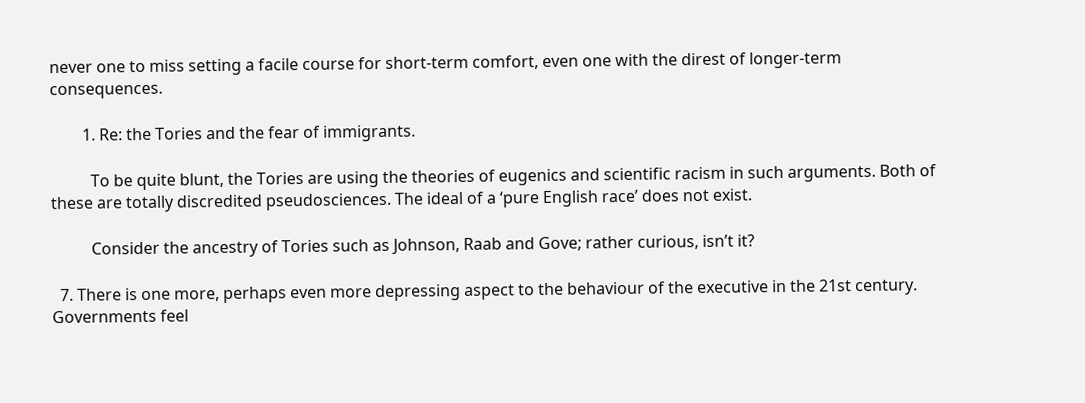never one to miss setting a facile course for short-term comfort, even one with the direst of longer-term consequences.

        1. Re: the Tories and the fear of immigrants.

          To be quite blunt, the Tories are using the theories of eugenics and scientific racism in such arguments. Both of these are totally discredited pseudosciences. The ideal of a ‘pure English race’ does not exist.

          Consider the ancestry of Tories such as Johnson, Raab and Gove; rather curious, isn’t it?

  7. There is one more, perhaps even more depressing aspect to the behaviour of the executive in the 21st century. Governments feel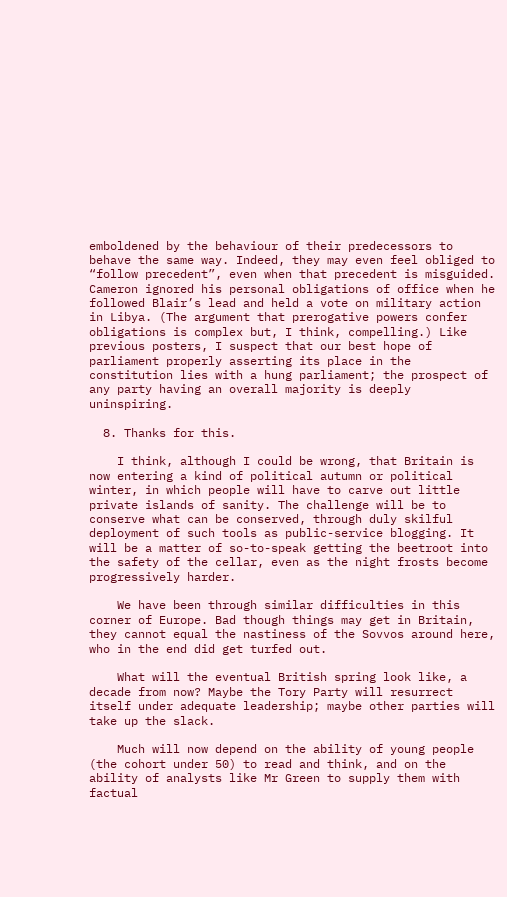emboldened by the behaviour of their predecessors to behave the same way. Indeed, they may even feel obliged to “follow precedent”, even when that precedent is misguided. Cameron ignored his personal obligations of office when he followed Blair’s lead and held a vote on military action in Libya. (The argument that prerogative powers confer obligations is complex but, I think, compelling.) Like previous posters, I suspect that our best hope of parliament properly asserting its place in the constitution lies with a hung parliament; the prospect of any party having an overall majority is deeply uninspiring.

  8. Thanks for this.

    I think, although I could be wrong, that Britain is now entering a kind of political autumn or political winter, in which people will have to carve out little private islands of sanity. The challenge will be to conserve what can be conserved, through duly skilful deployment of such tools as public-service blogging. It will be a matter of so-to-speak getting the beetroot into the safety of the cellar, even as the night frosts become progressively harder.

    We have been through similar difficulties in this corner of Europe. Bad though things may get in Britain, they cannot equal the nastiness of the Sovvos around here, who in the end did get turfed out.

    What will the eventual British spring look like, a decade from now? Maybe the Tory Party will resurrect itself under adequate leadership; maybe other parties will take up the slack.

    Much will now depend on the ability of young people (the cohort under 50) to read and think, and on the ability of analysts like Mr Green to supply them with factual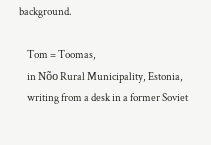background.

    Tom = Toomas,
    in Nõo Rural Municipality, Estonia,
    writing from a desk in a former Soviet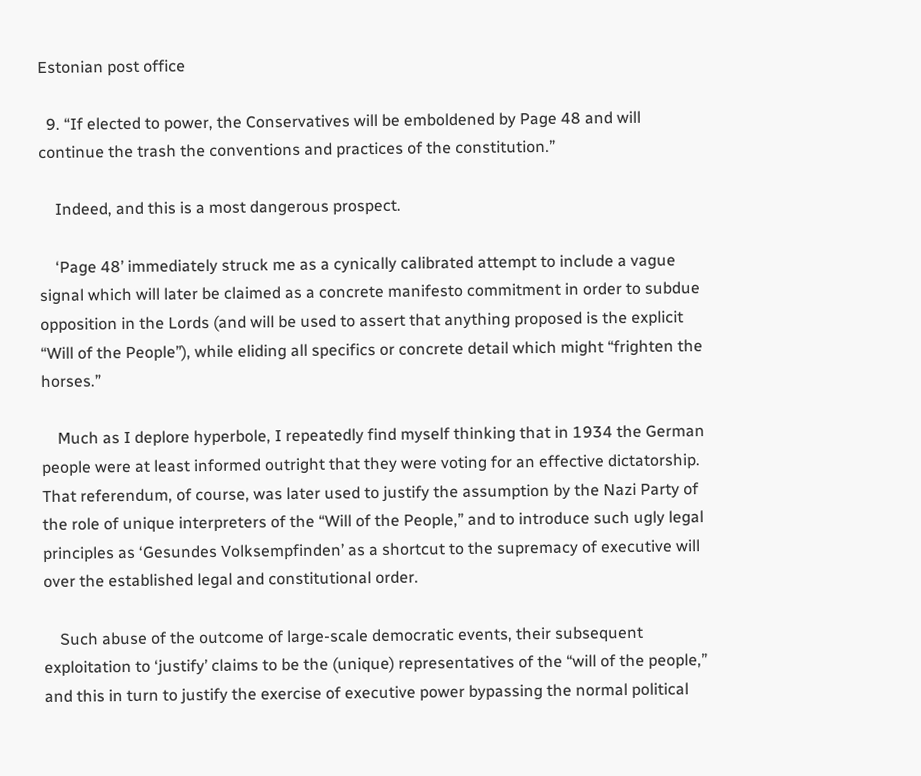Estonian post office

  9. “If elected to power, the Conservatives will be emboldened by Page 48 and will continue the trash the conventions and practices of the constitution.”

    Indeed, and this is a most dangerous prospect.

    ‘Page 48’ immediately struck me as a cynically calibrated attempt to include a vague signal which will later be claimed as a concrete manifesto commitment in order to subdue opposition in the Lords (and will be used to assert that anything proposed is the explicit “Will of the People”), while eliding all specifics or concrete detail which might “frighten the horses.”

    Much as I deplore hyperbole, I repeatedly find myself thinking that in 1934 the German people were at least informed outright that they were voting for an effective dictatorship. That referendum, of course, was later used to justify the assumption by the Nazi Party of the role of unique interpreters of the “Will of the People,” and to introduce such ugly legal principles as ‘Gesundes Volksempfinden’ as a shortcut to the supremacy of executive will over the established legal and constitutional order.

    Such abuse of the outcome of large-scale democratic events, their subsequent exploitation to ‘justify’ claims to be the (unique) representatives of the “will of the people,” and this in turn to justify the exercise of executive power bypassing the normal political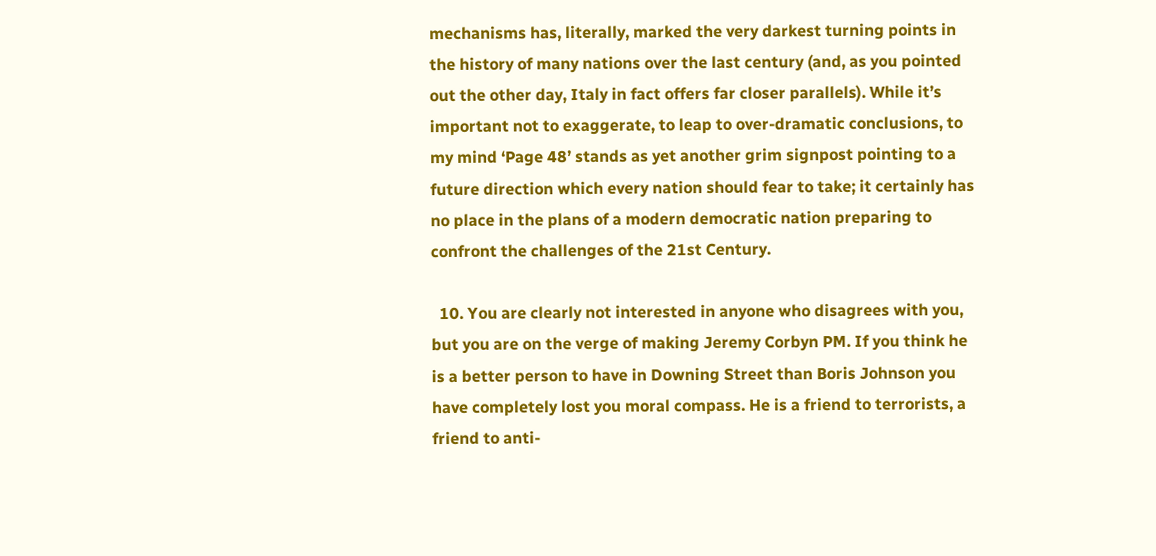mechanisms has, literally, marked the very darkest turning points in the history of many nations over the last century (and, as you pointed out the other day, Italy in fact offers far closer parallels). While it’s important not to exaggerate, to leap to over-dramatic conclusions, to my mind ‘Page 48’ stands as yet another grim signpost pointing to a future direction which every nation should fear to take; it certainly has no place in the plans of a modern democratic nation preparing to confront the challenges of the 21st Century.

  10. You are clearly not interested in anyone who disagrees with you, but you are on the verge of making Jeremy Corbyn PM. If you think he is a better person to have in Downing Street than Boris Johnson you have completely lost you moral compass. He is a friend to terrorists, a friend to anti-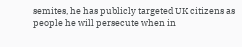semites, he has publicly targeted UK citizens as people he will persecute when in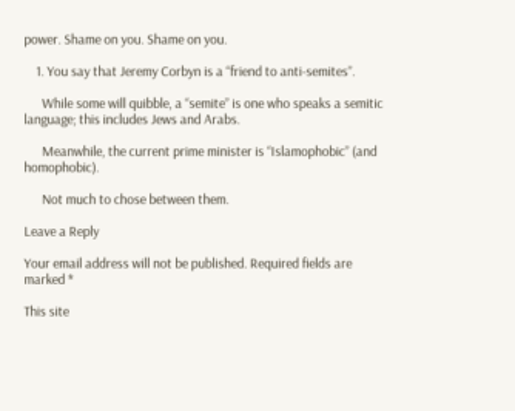power. Shame on you. Shame on you.

    1. You say that Jeremy Corbyn is a “friend to anti-semites”.

      While some will quibble, a “semite” is one who speaks a semitic language; this includes Jews and Arabs.

      Meanwhile, the current prime minister is “Islamophobic” (and homophobic).

      Not much to chose between them.

Leave a Reply

Your email address will not be published. Required fields are marked *

This site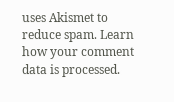uses Akismet to reduce spam. Learn how your comment data is processed.